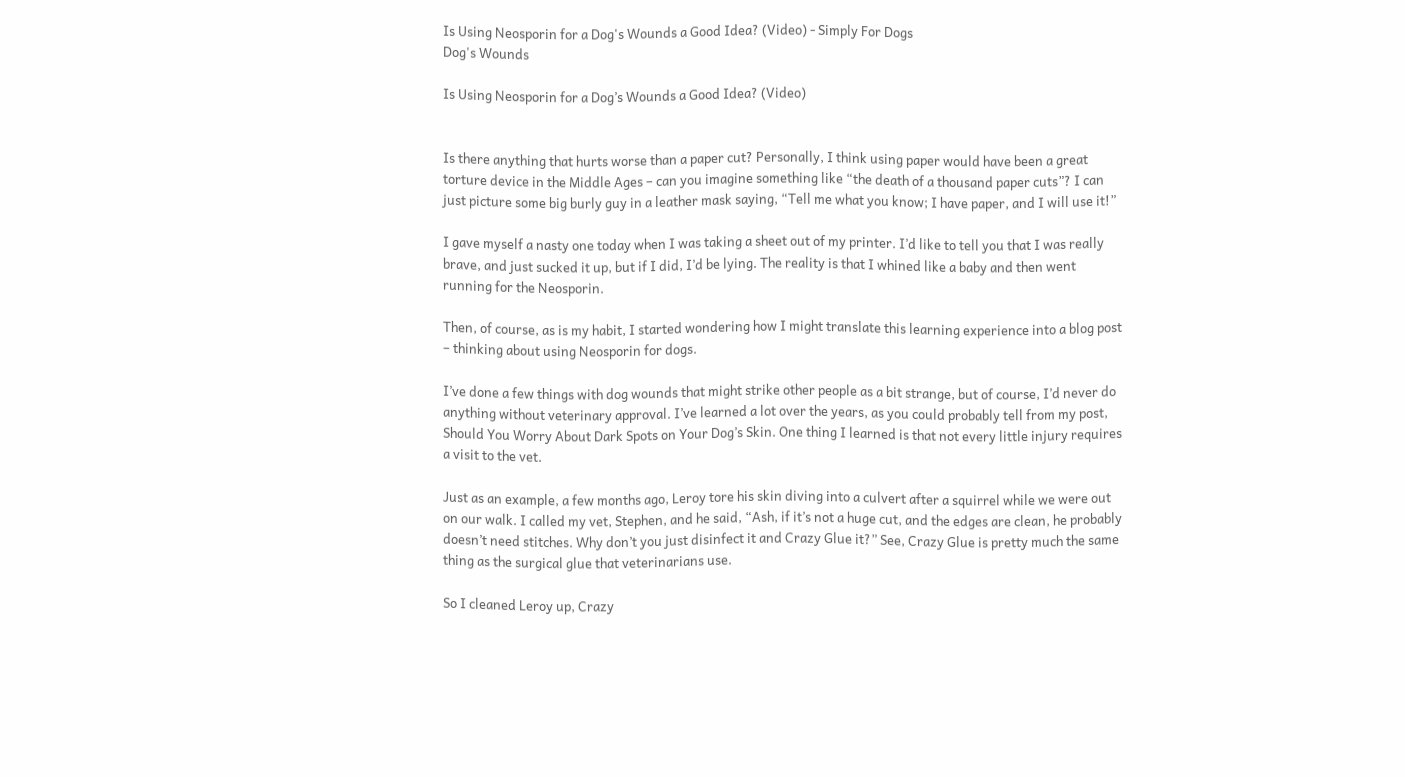Is Using Neosporin for a Dog's Wounds a Good Idea? (Video) - Simply For Dogs
Dog's Wounds

Is Using Neosporin for a Dog’s Wounds a Good Idea? (Video)


Is there anything that hurts worse than a paper cut? Personally, I think using paper would have been a great torture device in the Middle Ages – can you imagine something like “the death of a thousand paper cuts”? I can just picture some big burly guy in a leather mask saying, “Tell me what you know; I have paper, and I will use it!”

I gave myself a nasty one today when I was taking a sheet out of my printer. I’d like to tell you that I was really brave, and just sucked it up, but if I did, I’d be lying. The reality is that I whined like a baby and then went running for the Neosporin.

Then, of course, as is my habit, I started wondering how I might translate this learning experience into a blog post – thinking about using Neosporin for dogs.

I’ve done a few things with dog wounds that might strike other people as a bit strange, but of course, I’d never do anything without veterinary approval. I’ve learned a lot over the years, as you could probably tell from my post, Should You Worry About Dark Spots on Your Dog’s Skin. One thing I learned is that not every little injury requires a visit to the vet.

Just as an example, a few months ago, Leroy tore his skin diving into a culvert after a squirrel while we were out on our walk. I called my vet, Stephen, and he said, “Ash, if it’s not a huge cut, and the edges are clean, he probably doesn’t need stitches. Why don’t you just disinfect it and Crazy Glue it?” See, Crazy Glue is pretty much the same thing as the surgical glue that veterinarians use.

So I cleaned Leroy up, Crazy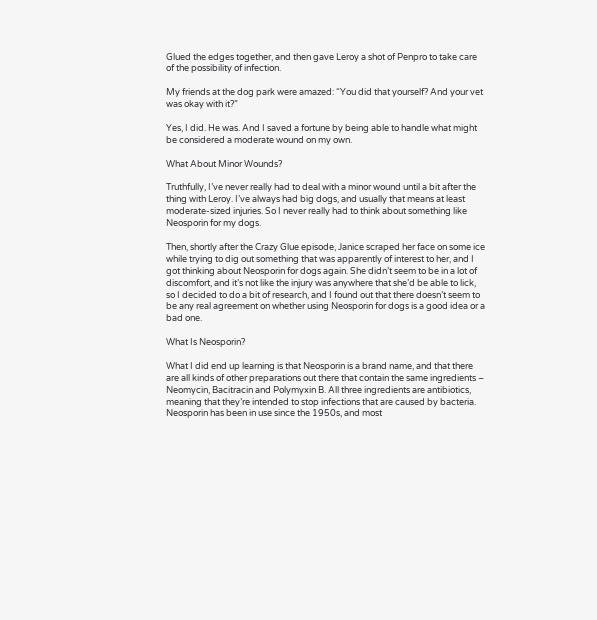Glued the edges together, and then gave Leroy a shot of Penpro to take care of the possibility of infection.

My friends at the dog park were amazed: “You did that yourself? And your vet was okay with it?”

Yes, I did. He was. And I saved a fortune by being able to handle what might be considered a moderate wound on my own.

What About Minor Wounds?

Truthfully, I’ve never really had to deal with a minor wound until a bit after the thing with Leroy. I’ve always had big dogs, and usually that means at least moderate-sized injuries. So I never really had to think about something like Neosporin for my dogs.

Then, shortly after the Crazy Glue episode, Janice scraped her face on some ice while trying to dig out something that was apparently of interest to her, and I got thinking about Neosporin for dogs again. She didn’t seem to be in a lot of discomfort, and it’s not like the injury was anywhere that she’d be able to lick, so I decided to do a bit of research, and I found out that there doesn’t seem to be any real agreement on whether using Neosporin for dogs is a good idea or a bad one.

What Is Neosporin?

What I did end up learning is that Neosporin is a brand name, and that there are all kinds of other preparations out there that contain the same ingredients – Neomycin, Bacitracin and Polymyxin B. All three ingredients are antibiotics, meaning that they’re intended to stop infections that are caused by bacteria. Neosporin has been in use since the 1950s, and most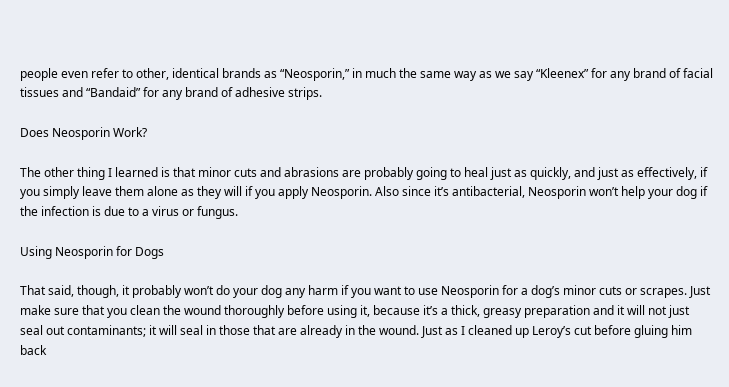people even refer to other, identical brands as “Neosporin,” in much the same way as we say “Kleenex” for any brand of facial tissues and “Bandaid” for any brand of adhesive strips.

Does Neosporin Work?

The other thing I learned is that minor cuts and abrasions are probably going to heal just as quickly, and just as effectively, if you simply leave them alone as they will if you apply Neosporin. Also since it’s antibacterial, Neosporin won’t help your dog if the infection is due to a virus or fungus.

Using Neosporin for Dogs

That said, though, it probably won’t do your dog any harm if you want to use Neosporin for a dog’s minor cuts or scrapes. Just make sure that you clean the wound thoroughly before using it, because it’s a thick, greasy preparation and it will not just seal out contaminants; it will seal in those that are already in the wound. Just as I cleaned up Leroy’s cut before gluing him back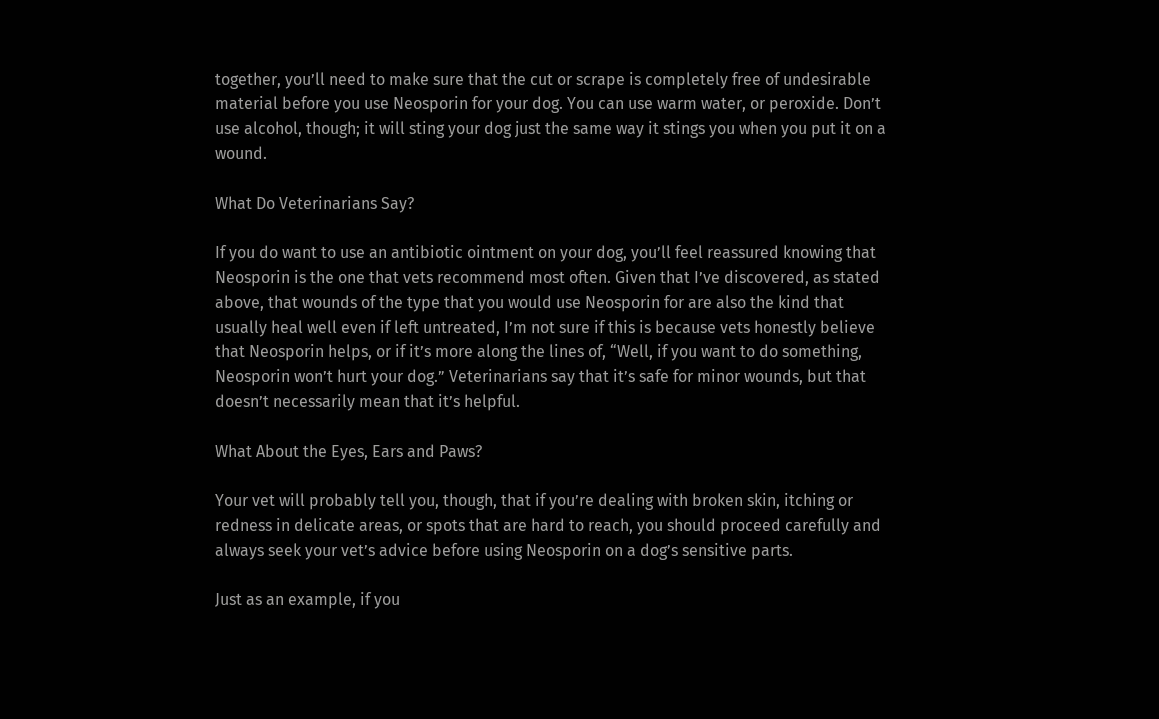together, you’ll need to make sure that the cut or scrape is completely free of undesirable material before you use Neosporin for your dog. You can use warm water, or peroxide. Don’t use alcohol, though; it will sting your dog just the same way it stings you when you put it on a wound.

What Do Veterinarians Say?

If you do want to use an antibiotic ointment on your dog, you’ll feel reassured knowing that Neosporin is the one that vets recommend most often. Given that I’ve discovered, as stated above, that wounds of the type that you would use Neosporin for are also the kind that usually heal well even if left untreated, I’m not sure if this is because vets honestly believe that Neosporin helps, or if it’s more along the lines of, “Well, if you want to do something, Neosporin won’t hurt your dog.” Veterinarians say that it’s safe for minor wounds, but that doesn’t necessarily mean that it’s helpful.

What About the Eyes, Ears and Paws?

Your vet will probably tell you, though, that if you’re dealing with broken skin, itching or redness in delicate areas, or spots that are hard to reach, you should proceed carefully and always seek your vet’s advice before using Neosporin on a dog’s sensitive parts.

Just as an example, if you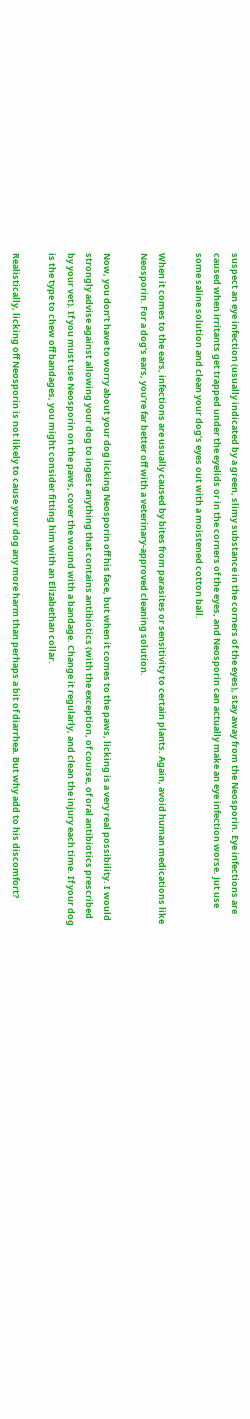suspect an eye infection (usually indicated by a green, slimy substance in the corners of the eyes), stay away from the Neosporin. Eye infections are caused when irritants get trapped under the eyelids or in the corners of the eyes, and Neosporin can actually make an eye infection worse. Jut use some saline solution and clean your dog’s eyes out with a moistened cotton ball.

When it comes to the ears, infections are usually caused by bites from parasites or sensitivity to certain plants. Again, avoid human medications like Neosporin. For a dog’s ears, you’re far better off with a veterinary-approved cleaning solution.

Now, you don’t have to worry about your dog licking Neosporin off his face, but when it comes to the paws, licking is a very real possibility. I would strongly advise against allowing your dog to ingest anything that contains antibiotics (with the exception, of course, of oral antibiotics prescribed by your vet). If you must use Neosporin on the paws, cover the wound with a bandage. Change it regularly, and clean the injury each time. If your dog is the type to chew off bandages, you might consider fitting him with an Elizabethan collar.

Realistically, licking off Neosporin is not likely to cause your dog any more harm than perhaps a bit of diarrhea. But why add to his discomfort?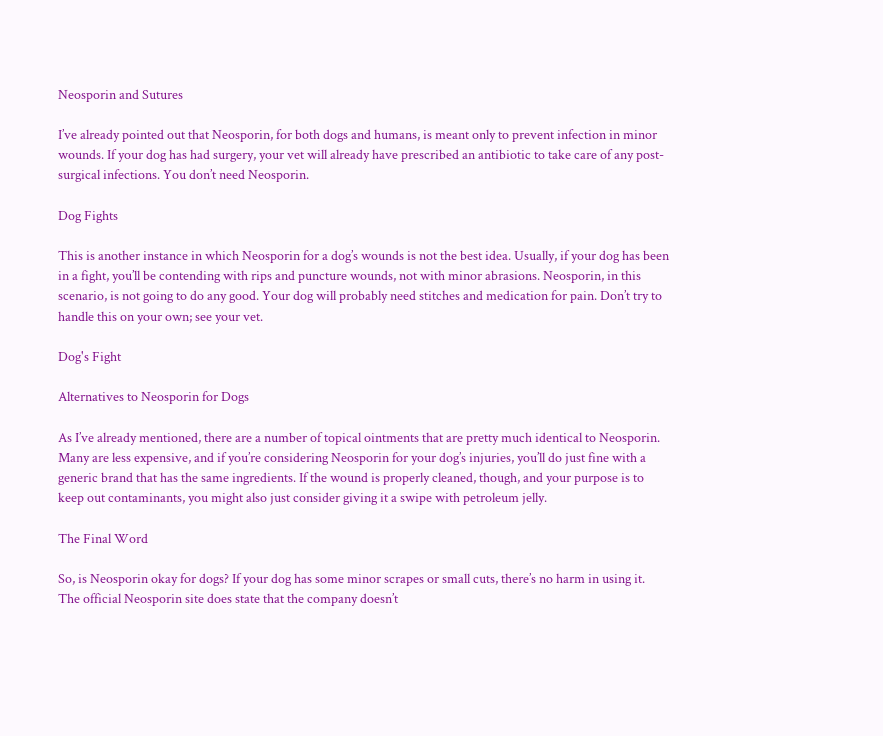Neosporin and Sutures

I’ve already pointed out that Neosporin, for both dogs and humans, is meant only to prevent infection in minor wounds. If your dog has had surgery, your vet will already have prescribed an antibiotic to take care of any post-surgical infections. You don’t need Neosporin.

Dog Fights

This is another instance in which Neosporin for a dog’s wounds is not the best idea. Usually, if your dog has been in a fight, you’ll be contending with rips and puncture wounds, not with minor abrasions. Neosporin, in this scenario, is not going to do any good. Your dog will probably need stitches and medication for pain. Don’t try to handle this on your own; see your vet.

Dog's Fight

Alternatives to Neosporin for Dogs

As I’ve already mentioned, there are a number of topical ointments that are pretty much identical to Neosporin. Many are less expensive, and if you’re considering Neosporin for your dog’s injuries, you’ll do just fine with a generic brand that has the same ingredients. If the wound is properly cleaned, though, and your purpose is to keep out contaminants, you might also just consider giving it a swipe with petroleum jelly.

The Final Word

So, is Neosporin okay for dogs? If your dog has some minor scrapes or small cuts, there’s no harm in using it. The official Neosporin site does state that the company doesn’t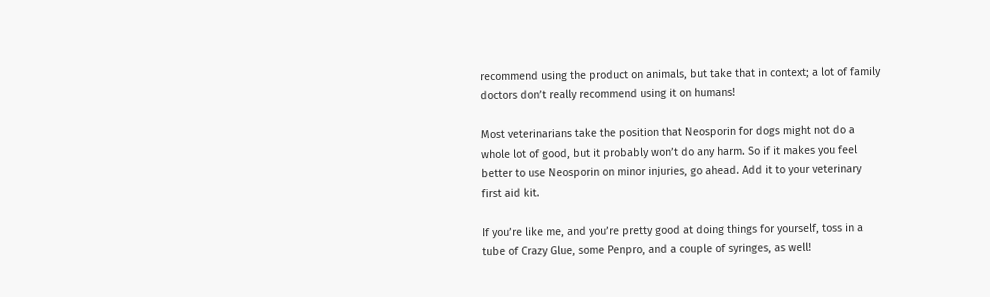recommend using the product on animals, but take that in context; a lot of family doctors don’t really recommend using it on humans!

Most veterinarians take the position that Neosporin for dogs might not do a whole lot of good, but it probably won’t do any harm. So if it makes you feel better to use Neosporin on minor injuries, go ahead. Add it to your veterinary first aid kit.

If you’re like me, and you’re pretty good at doing things for yourself, toss in a tube of Crazy Glue, some Penpro, and a couple of syringes, as well!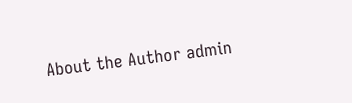About the Author admin